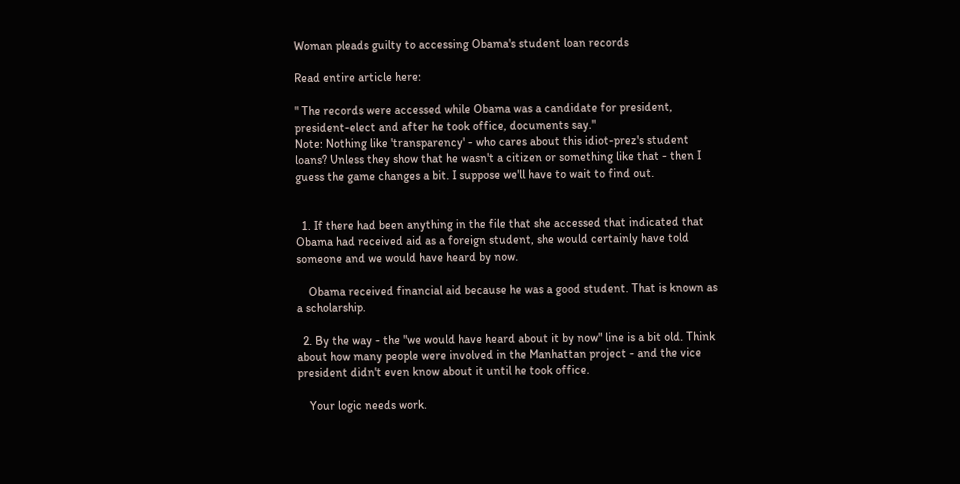Woman pleads guilty to accessing Obama's student loan records

Read entire article here:

" The records were accessed while Obama was a candidate for president, president-elect and after he took office, documents say."
Note: Nothing like 'transparency' - who cares about this idiot-prez's student loans? Unless they show that he wasn't a citizen or something like that - then I guess the game changes a bit. I suppose we'll have to wait to find out.


  1. If there had been anything in the file that she accessed that indicated that Obama had received aid as a foreign student, she would certainly have told someone and we would have heard by now.

    Obama received financial aid because he was a good student. That is known as a scholarship.

  2. By the way - the "we would have heard about it by now" line is a bit old. Think about how many people were involved in the Manhattan project - and the vice president didn't even know about it until he took office.

    Your logic needs work.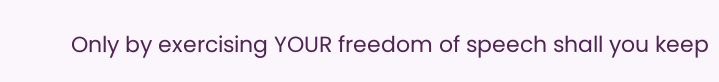Only by exercising YOUR freedom of speech shall you keep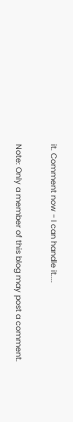it. Comment now - I can handle it....

Note: Only a member of this blog may post a comment.